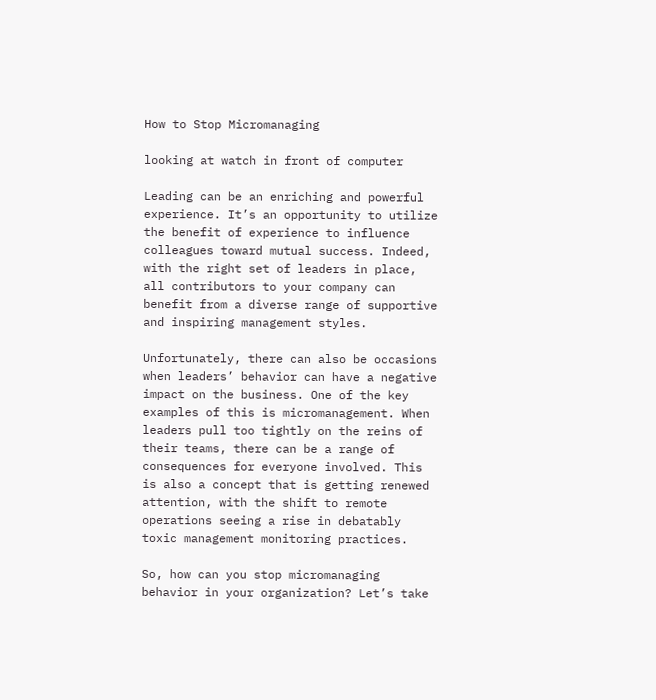How to Stop Micromanaging

looking at watch in front of computer

Leading can be an enriching and powerful experience. It’s an opportunity to utilize the benefit of experience to influence colleagues toward mutual success. Indeed, with the right set of leaders in place, all contributors to your company can benefit from a diverse range of supportive and inspiring management styles.

Unfortunately, there can also be occasions when leaders’ behavior can have a negative impact on the business. One of the key examples of this is micromanagement. When leaders pull too tightly on the reins of their teams, there can be a range of consequences for everyone involved. This is also a concept that is getting renewed attention, with the shift to remote operations seeing a rise in debatably toxic management monitoring practices.

So, how can you stop micromanaging behavior in your organization? Let’s take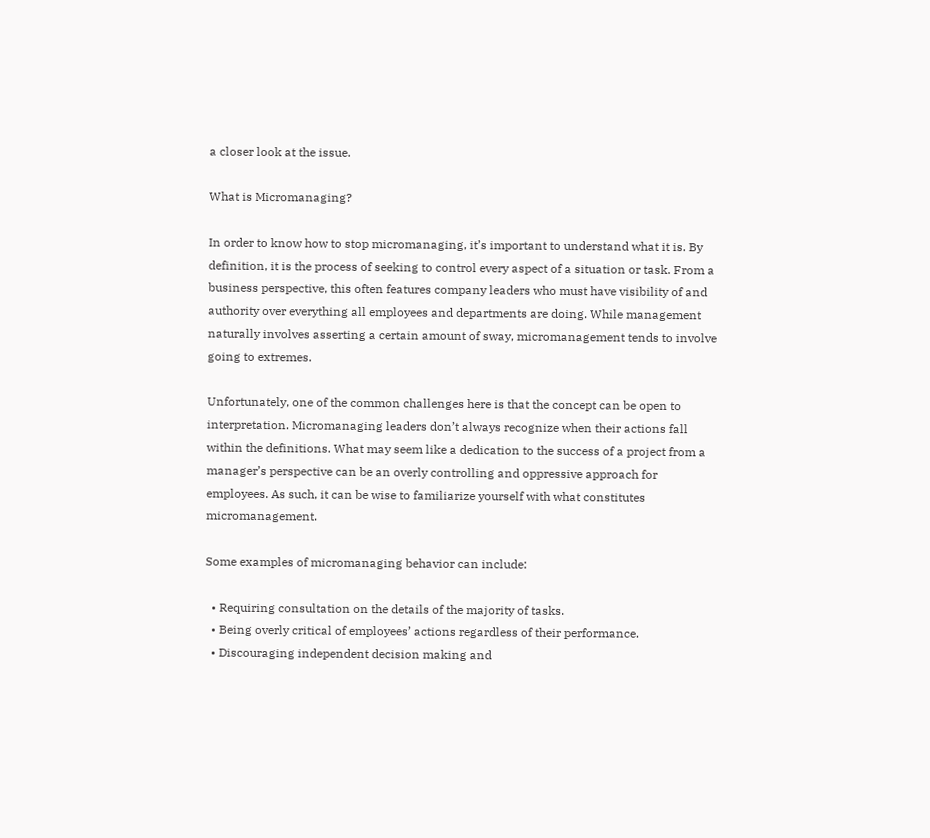a closer look at the issue.

What is Micromanaging?

In order to know how to stop micromanaging, it’s important to understand what it is. By definition, it is the process of seeking to control every aspect of a situation or task. From a business perspective, this often features company leaders who must have visibility of and authority over everything all employees and departments are doing. While management naturally involves asserting a certain amount of sway, micromanagement tends to involve going to extremes.

Unfortunately, one of the common challenges here is that the concept can be open to interpretation. Micromanaging leaders don’t always recognize when their actions fall within the definitions. What may seem like a dedication to the success of a project from a manager’s perspective can be an overly controlling and oppressive approach for employees. As such, it can be wise to familiarize yourself with what constitutes micromanagement.

Some examples of micromanaging behavior can include:

  • Requiring consultation on the details of the majority of tasks.
  • Being overly critical of employees’ actions regardless of their performance.
  • Discouraging independent decision making and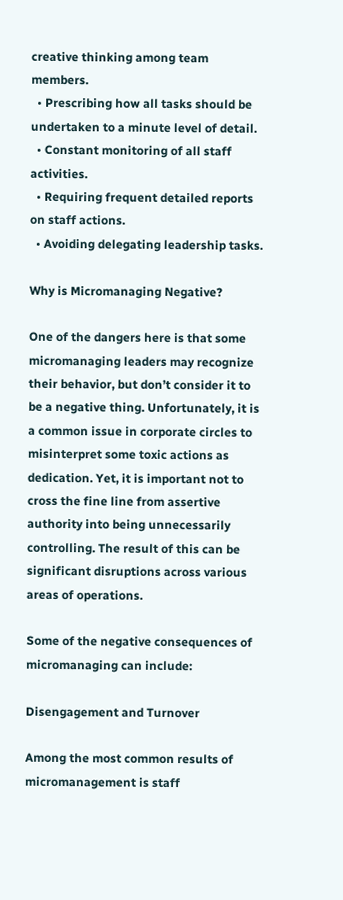creative thinking among team members.
  • Prescribing how all tasks should be undertaken to a minute level of detail.
  • Constant monitoring of all staff activities.
  • Requiring frequent detailed reports on staff actions.
  • Avoiding delegating leadership tasks.

Why is Micromanaging Negative?

One of the dangers here is that some micromanaging leaders may recognize their behavior, but don’t consider it to be a negative thing. Unfortunately, it is a common issue in corporate circles to misinterpret some toxic actions as dedication. Yet, it is important not to cross the fine line from assertive authority into being unnecessarily controlling. The result of this can be significant disruptions across various areas of operations.

Some of the negative consequences of micromanaging can include:

Disengagement and Turnover

Among the most common results of micromanagement is staff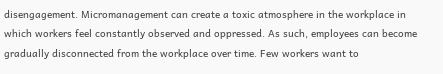disengagement. Micromanagement can create a toxic atmosphere in the workplace in which workers feel constantly observed and oppressed. As such, employees can become gradually disconnected from the workplace over time. Few workers want to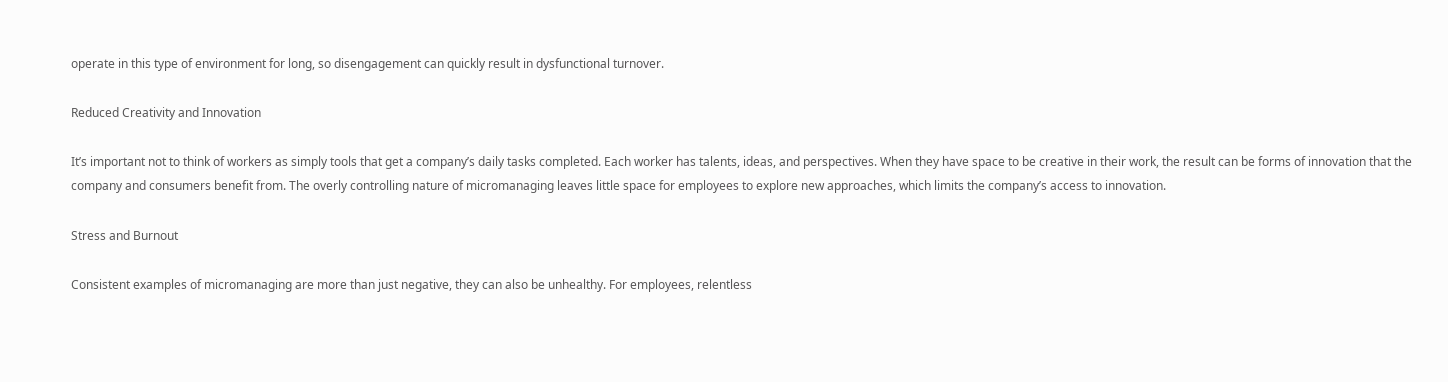operate in this type of environment for long, so disengagement can quickly result in dysfunctional turnover.

Reduced Creativity and Innovation

It’s important not to think of workers as simply tools that get a company’s daily tasks completed. Each worker has talents, ideas, and perspectives. When they have space to be creative in their work, the result can be forms of innovation that the company and consumers benefit from. The overly controlling nature of micromanaging leaves little space for employees to explore new approaches, which limits the company’s access to innovation.

Stress and Burnout

Consistent examples of micromanaging are more than just negative, they can also be unhealthy. For employees, relentless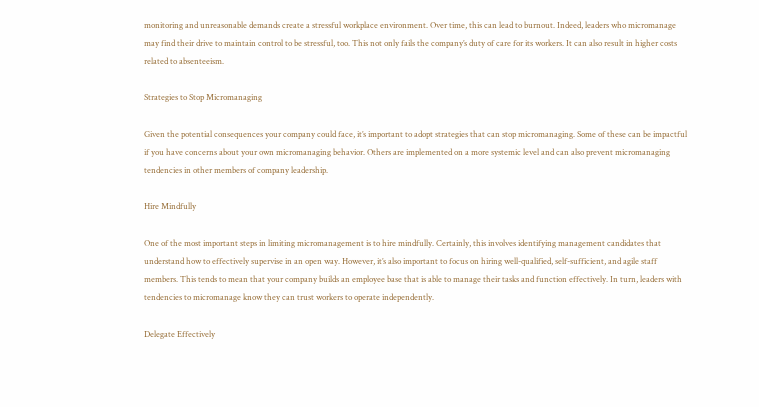monitoring and unreasonable demands create a stressful workplace environment. Over time, this can lead to burnout. Indeed, leaders who micromanage may find their drive to maintain control to be stressful, too. This not only fails the company’s duty of care for its workers. It can also result in higher costs related to absenteeism.

Strategies to Stop Micromanaging

Given the potential consequences your company could face, it’s important to adopt strategies that can stop micromanaging. Some of these can be impactful if you have concerns about your own micromanaging behavior. Others are implemented on a more systemic level and can also prevent micromanaging tendencies in other members of company leadership.

Hire Mindfully

One of the most important steps in limiting micromanagement is to hire mindfully. Certainly, this involves identifying management candidates that understand how to effectively supervise in an open way. However, it’s also important to focus on hiring well-qualified, self-sufficient, and agile staff members. This tends to mean that your company builds an employee base that is able to manage their tasks and function effectively. In turn, leaders with tendencies to micromanage know they can trust workers to operate independently.

Delegate Effectively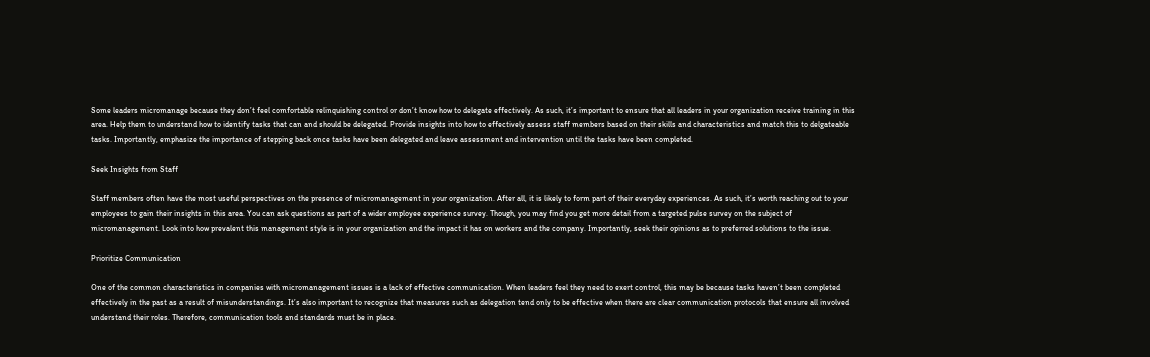Some leaders micromanage because they don’t feel comfortable relinquishing control or don’t know how to delegate effectively. As such, it’s important to ensure that all leaders in your organization receive training in this area. Help them to understand how to identify tasks that can and should be delegated. Provide insights into how to effectively assess staff members based on their skills and characteristics and match this to delgateable tasks. Importantly, emphasize the importance of stepping back once tasks have been delegated and leave assessment and intervention until the tasks have been completed.

Seek Insights from Staff

Staff members often have the most useful perspectives on the presence of micromanagement in your organization. After all, it is likely to form part of their everyday experiences. As such, it’s worth reaching out to your employees to gain their insights in this area. You can ask questions as part of a wider employee experience survey. Though, you may find you get more detail from a targeted pulse survey on the subject of micromanagement. Look into how prevalent this management style is in your organization and the impact it has on workers and the company. Importantly, seek their opinions as to preferred solutions to the issue.

Prioritize Communication

One of the common characteristics in companies with micromanagement issues is a lack of effective communication. When leaders feel they need to exert control, this may be because tasks haven’t been completed effectively in the past as a result of misunderstandings. It’s also important to recognize that measures such as delegation tend only to be effective when there are clear communication protocols that ensure all involved understand their roles. Therefore, communication tools and standards must be in place.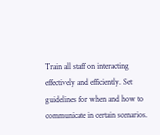Train all staff on interacting effectively and efficiently. Set guidelines for when and how to communicate in certain scenarios.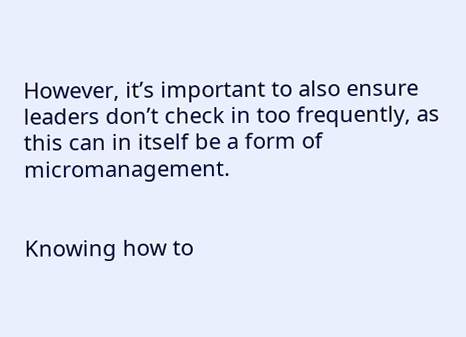However, it’s important to also ensure leaders don’t check in too frequently, as this can in itself be a form of micromanagement.


Knowing how to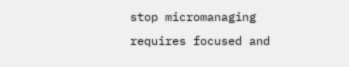stop micromanaging requires focused and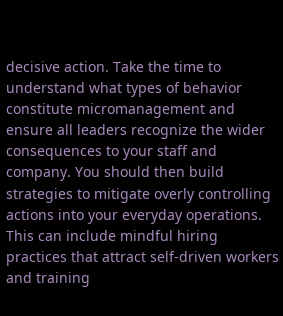decisive action. Take the time to understand what types of behavior constitute micromanagement and ensure all leaders recognize the wider consequences to your staff and company. You should then build strategies to mitigate overly controlling actions into your everyday operations. This can include mindful hiring practices that attract self-driven workers and training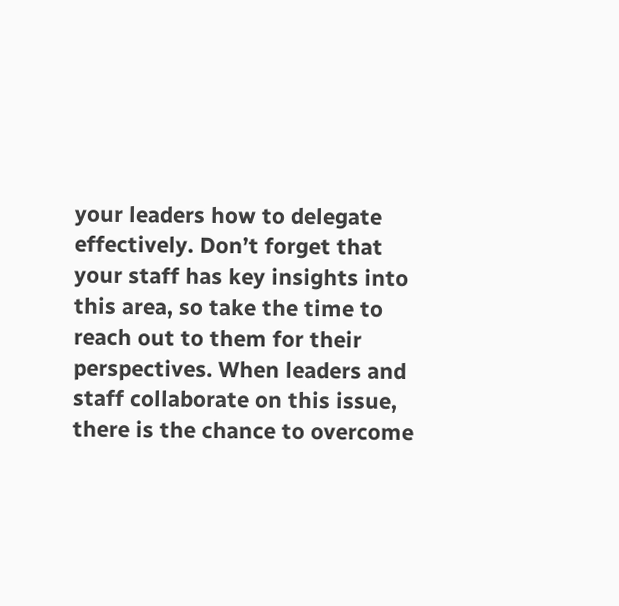your leaders how to delegate effectively. Don’t forget that your staff has key insights into this area, so take the time to reach out to them for their perspectives. When leaders and staff collaborate on this issue, there is the chance to overcome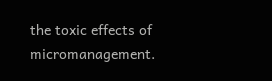the toxic effects of micromanagement.